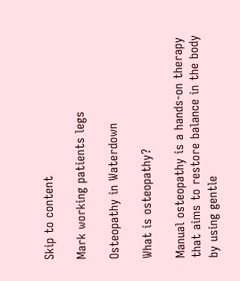Skip to content

Mark working patients legs

Osteopathy in Waterdown

What is osteopathy?

Manual osteopathy is a hands-on therapy that aims to restore balance in the body by using gentle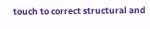touch to correct structural and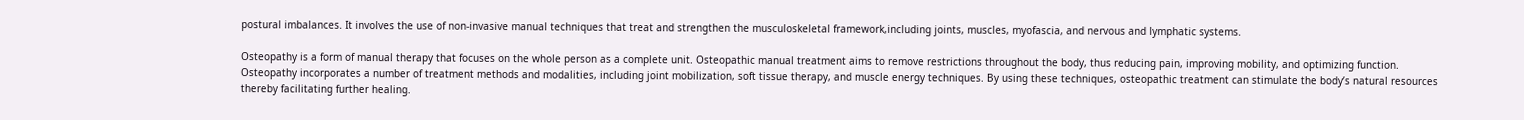postural imbalances. It involves the use of non-invasive manual techniques that treat and strengthen the musculoskeletal framework,including joints, muscles, myofascia, and nervous and lymphatic systems.

Osteopathy is a form of manual therapy that focuses on the whole person as a complete unit. Osteopathic manual treatment aims to remove restrictions throughout the body, thus reducing pain, improving mobility, and optimizing function. Osteopathy incorporates a number of treatment methods and modalities, including joint mobilization, soft tissue therapy, and muscle energy techniques. By using these techniques, osteopathic treatment can stimulate the body’s natural resources thereby facilitating further healing.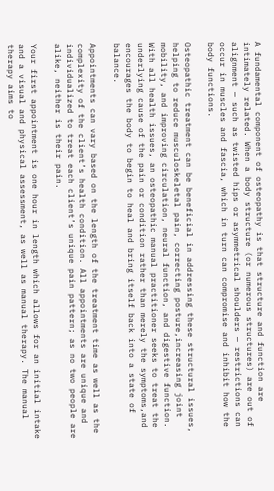A fundamental component of osteopathy is that structure and function are intimately related. When a body structure (or numerous structures) are out of alignment — such as twisted hips or asymmetrical shoulders — restrictions can occur in muscles and fascia, which in turn can compromise and inhibit how the body functions.

Osteopathic treatment can be beneficial in addressing these structural issues, helping to reduce musculoskeletal pain, correcting posture,increasing joint mobility, and improving circulation, neural function, and digestive function. With all health issues, an osteopathic manual practitioner seeks to treat the underlying cause of the pain or condition rather than merely the symptoms,and encourages the body to begin to heal and bring itself back into a state of balance.

Appointments can vary based on the length of the treatment time as well as the complexity of the client’s health condition. All appointments are unique and individualized to treat each client’s unique pain pattern; as no two people are alike, neither is their pain.

Your first appointment is one hour in length which allows for an initial intake and a visual and physical assessment, as well as manual therapy. The manual therapy aims to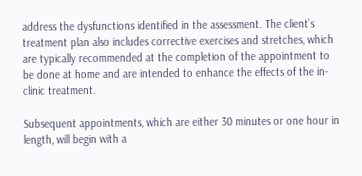address the dysfunctions identified in the assessment. The client’s treatment plan also includes corrective exercises and stretches, which are typically recommended at the completion of the appointment to be done at home and are intended to enhance the effects of the in-clinic treatment.

Subsequent appointments, which are either 30 minutes or one hour in length, will begin with a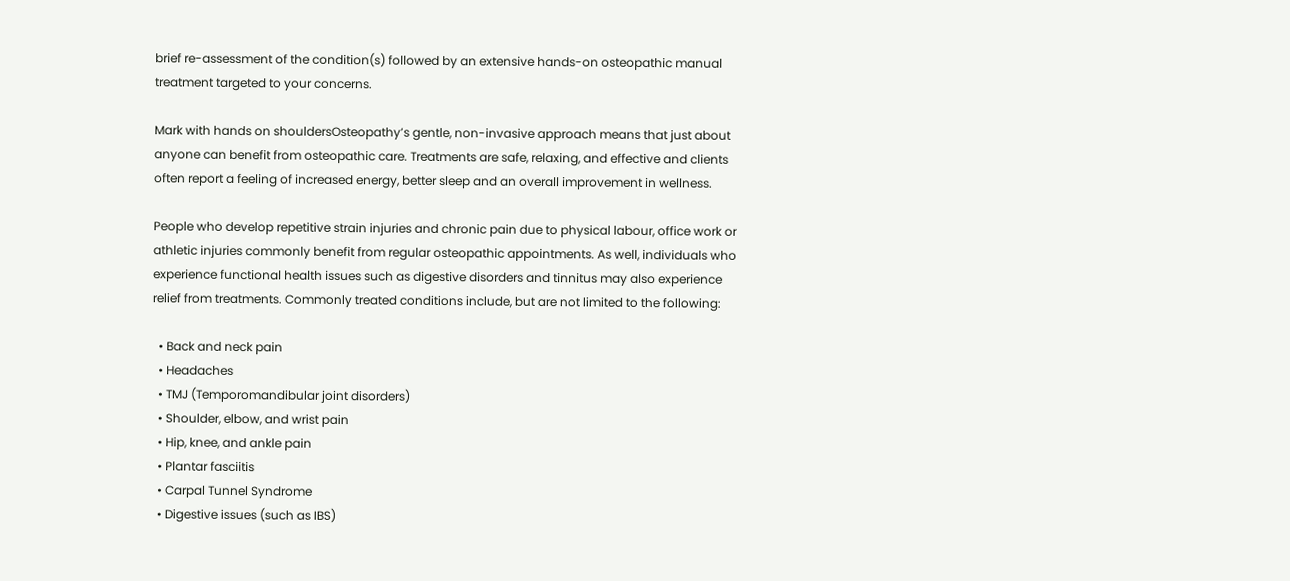brief re-assessment of the condition(s) followed by an extensive hands-on osteopathic manual treatment targeted to your concerns.

Mark with hands on shouldersOsteopathy’s gentle, non-invasive approach means that just about anyone can benefit from osteopathic care. Treatments are safe, relaxing, and effective and clients often report a feeling of increased energy, better sleep and an overall improvement in wellness.

People who develop repetitive strain injuries and chronic pain due to physical labour, office work or athletic injuries commonly benefit from regular osteopathic appointments. As well, individuals who experience functional health issues such as digestive disorders and tinnitus may also experience relief from treatments. Commonly treated conditions include, but are not limited to the following:

  • Back and neck pain
  • Headaches
  • TMJ (Temporomandibular joint disorders)
  • Shoulder, elbow, and wrist pain
  • Hip, knee, and ankle pain
  • Plantar fasciitis
  • Carpal Tunnel Syndrome
  • Digestive issues (such as IBS)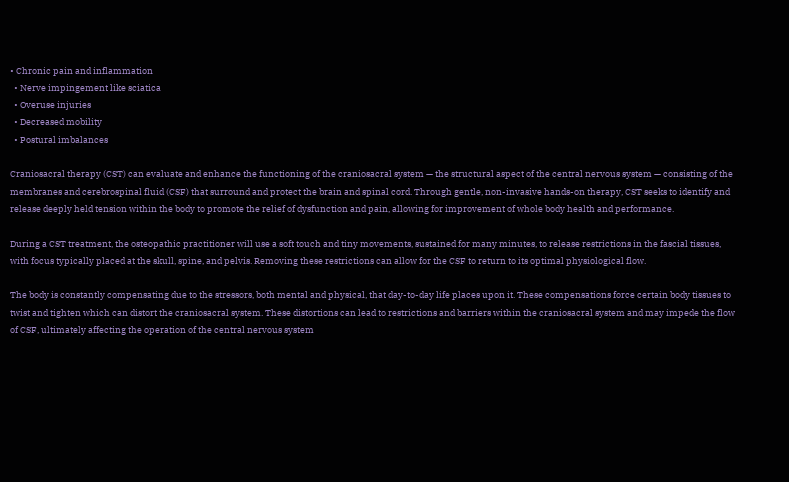• Chronic pain and inflammation
  • Nerve impingement like sciatica
  • Overuse injuries
  • Decreased mobility
  • Postural imbalances

Craniosacral therapy (CST) can evaluate and enhance the functioning of the craniosacral system — the structural aspect of the central nervous system — consisting of the membranes and cerebrospinal fluid (CSF) that surround and protect the brain and spinal cord. Through gentle, non-invasive hands-on therapy, CST seeks to identify and release deeply held tension within the body to promote the relief of dysfunction and pain, allowing for improvement of whole body health and performance.

During a CST treatment, the osteopathic practitioner will use a soft touch and tiny movements, sustained for many minutes, to release restrictions in the fascial tissues, with focus typically placed at the skull, spine, and pelvis. Removing these restrictions can allow for the CSF to return to its optimal physiological flow.

The body is constantly compensating due to the stressors, both mental and physical, that day-to-day life places upon it. These compensations force certain body tissues to twist and tighten which can distort the craniosacral system. These distortions can lead to restrictions and barriers within the craniosacral system and may impede the flow of CSF, ultimately affecting the operation of the central nervous system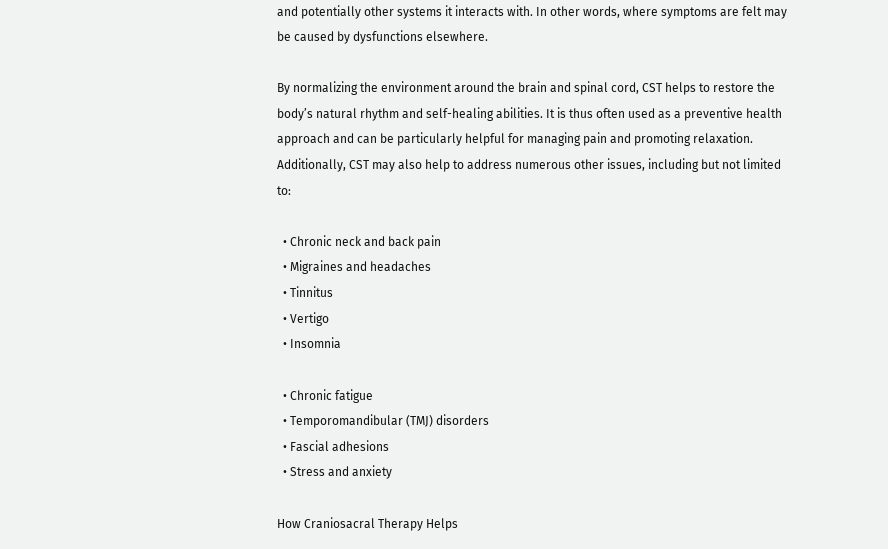and potentially other systems it interacts with. In other words, where symptoms are felt may be caused by dysfunctions elsewhere.

By normalizing the environment around the brain and spinal cord, CST helps to restore the body’s natural rhythm and self-healing abilities. It is thus often used as a preventive health approach and can be particularly helpful for managing pain and promoting relaxation. Additionally, CST may also help to address numerous other issues, including but not limited to:

  • Chronic neck and back pain
  • Migraines and headaches
  • Tinnitus
  • Vertigo
  • Insomnia

  • Chronic fatigue
  • Temporomandibular (TMJ) disorders
  • Fascial adhesions
  • Stress and anxiety

How Craniosacral Therapy Helps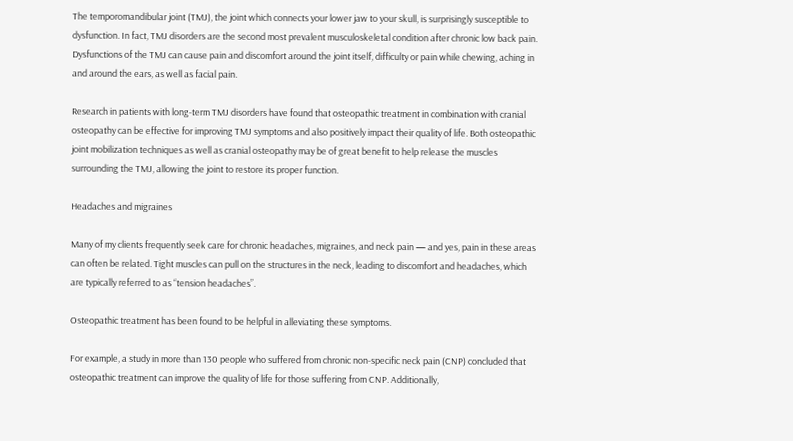The temporomandibular joint (TMJ), the joint which connects your lower jaw to your skull, is surprisingly susceptible to dysfunction. In fact, TMJ disorders are the second most prevalent musculoskeletal condition after chronic low back pain. Dysfunctions of the TMJ can cause pain and discomfort around the joint itself, difficulty or pain while chewing, aching in and around the ears, as well as facial pain.

Research in patients with long-term TMJ disorders have found that osteopathic treatment in combination with cranial osteopathy can be effective for improving TMJ symptoms and also positively impact their quality of life. Both osteopathic joint mobilization techniques as well as cranial osteopathy may be of great benefit to help release the muscles surrounding the TMJ, allowing the joint to restore its proper function.

Headaches and migraines

Many of my clients frequently seek care for chronic headaches, migraines, and neck pain — and yes, pain in these areas can often be related. Tight muscles can pull on the structures in the neck, leading to discomfort and headaches, which are typically referred to as “tension headaches”.

Osteopathic treatment has been found to be helpful in alleviating these symptoms.

For example, a study in more than 130 people who suffered from chronic non-specific neck pain (CNP) concluded that osteopathic treatment can improve the quality of life for those suffering from CNP. Additionally,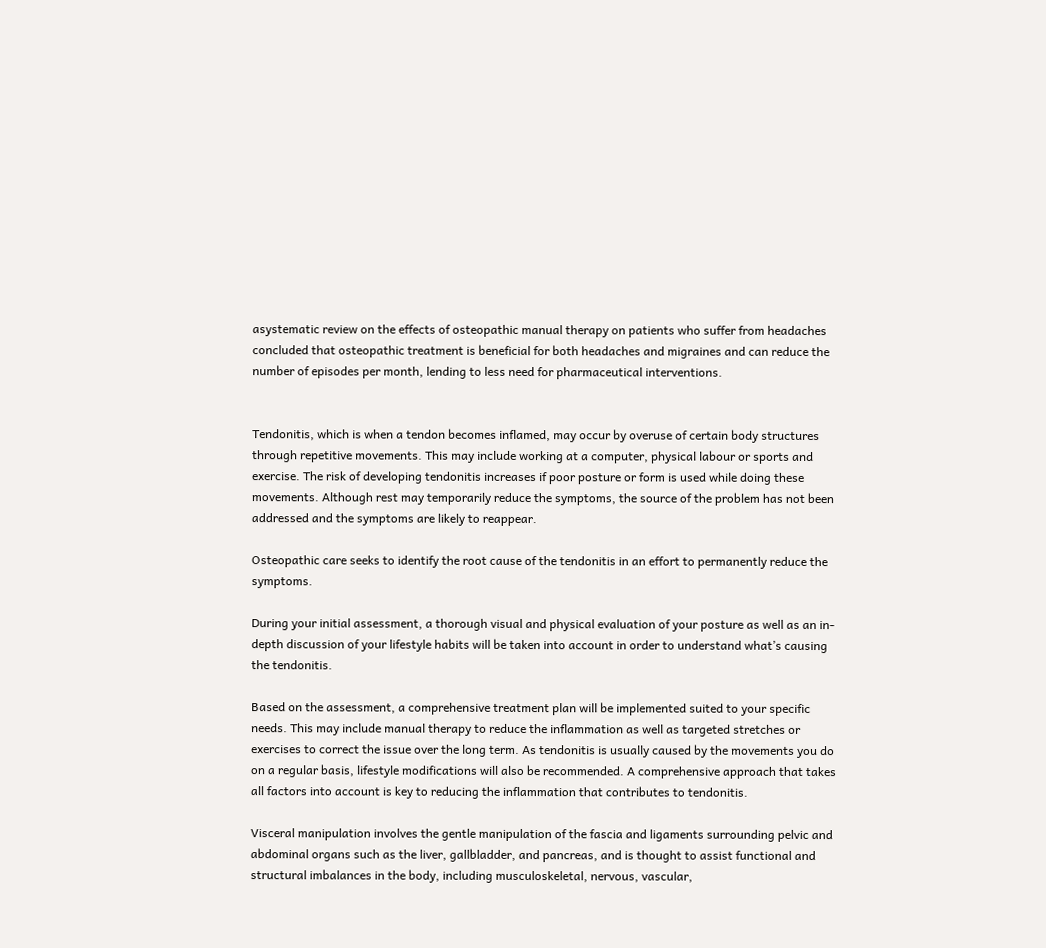asystematic review on the effects of osteopathic manual therapy on patients who suffer from headaches concluded that osteopathic treatment is beneficial for both headaches and migraines and can reduce the number of episodes per month, lending to less need for pharmaceutical interventions.


Tendonitis, which is when a tendon becomes inflamed, may occur by overuse of certain body structures through repetitive movements. This may include working at a computer, physical labour or sports and exercise. The risk of developing tendonitis increases if poor posture or form is used while doing these movements. Although rest may temporarily reduce the symptoms, the source of the problem has not been addressed and the symptoms are likely to reappear.

Osteopathic care seeks to identify the root cause of the tendonitis in an effort to permanently reduce the symptoms.

During your initial assessment, a thorough visual and physical evaluation of your posture as well as an in-depth discussion of your lifestyle habits will be taken into account in order to understand what’s causing the tendonitis.

Based on the assessment, a comprehensive treatment plan will be implemented suited to your specific needs. This may include manual therapy to reduce the inflammation as well as targeted stretches or exercises to correct the issue over the long term. As tendonitis is usually caused by the movements you do on a regular basis, lifestyle modifications will also be recommended. A comprehensive approach that takes all factors into account is key to reducing the inflammation that contributes to tendonitis.

Visceral manipulation involves the gentle manipulation of the fascia and ligaments surrounding pelvic and abdominal organs such as the liver, gallbladder, and pancreas, and is thought to assist functional and structural imbalances in the body, including musculoskeletal, nervous, vascular,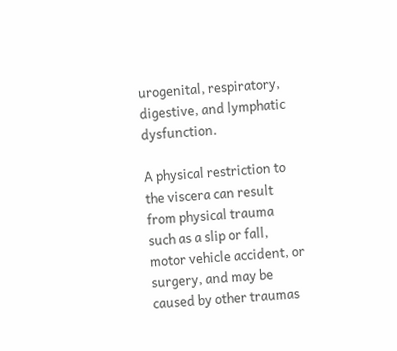urogenital, respiratory, digestive, and lymphatic dysfunction.

A physical restriction to the viscera can result from physical trauma such as a slip or fall, motor vehicle accident, or surgery, and may be caused by other traumas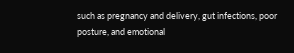such as pregnancy and delivery, gut infections, poor posture, and emotional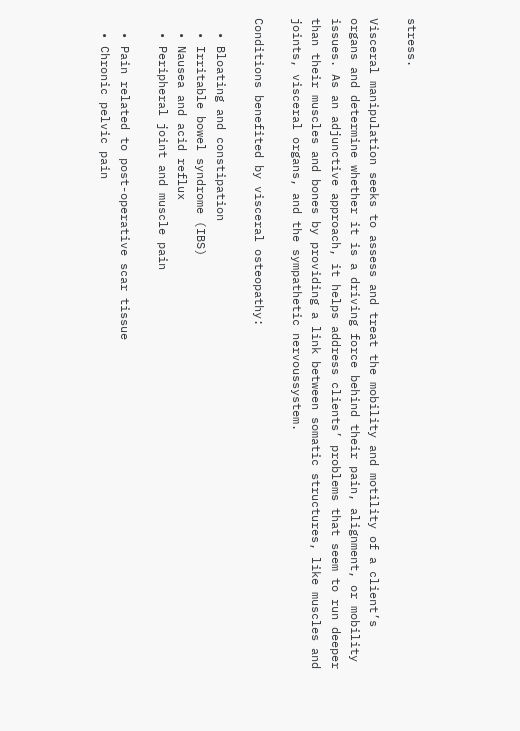stress.

Visceral manipulation seeks to assess and treat the mobility and motility of a client’s organs and determine whether it is a driving force behind their pain, alignment, or mobility issues. As an adjunctive approach, it helps address clients’ problems that seem to run deeper than their muscles and bones by providing a link between somatic structures, like muscles and joints, visceral organs, and the sympathetic nervoussystem.

Conditions benefited by visceral osteopathy:

  • Bloating and constipation
  • Irritable bowel syndrome (IBS)
  • Nausea and acid reflux
  • Peripheral joint and muscle pain

  • Pain related to post-operative scar tissue
  • Chronic pelvic pain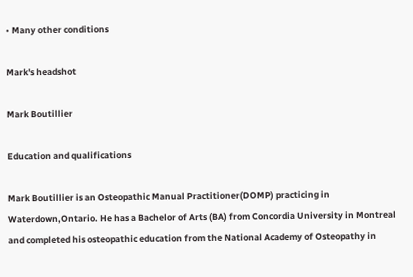• Many other conditions

Mark's headshot

Mark Boutillier

Education and qualifications

Mark Boutillier is an Osteopathic Manual Practitioner(DOMP) practicing in Waterdown,Ontario. He has a Bachelor of Arts (BA) from Concordia University in Montreal and completed his osteopathic education from the National Academy of Osteopathy in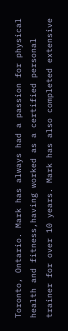Toronto, Ontario. Mark has always had a passion for physical health and fitness,having worked as a certified personal trainer for over 10 years. Mark has also completed extensive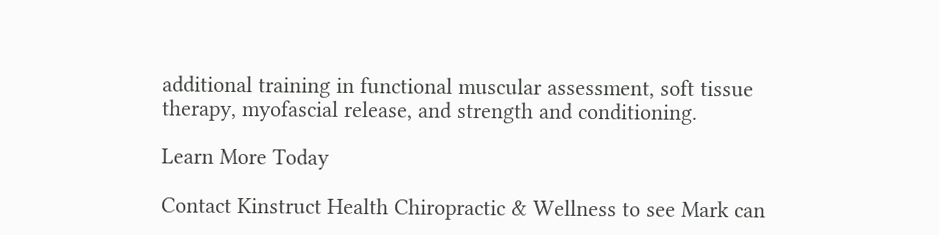additional training in functional muscular assessment, soft tissue therapy, myofascial release, and strength and conditioning.

Learn More Today

Contact Kinstruct Health Chiropractic & Wellness to see Mark can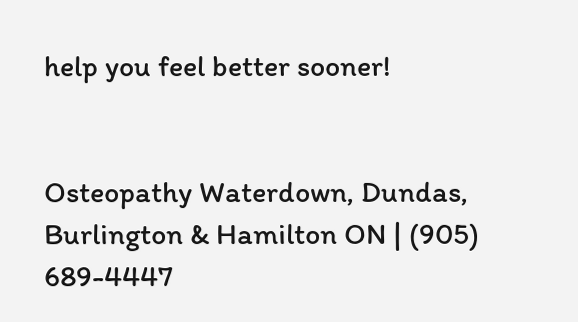help you feel better sooner!


Osteopathy Waterdown, Dundas, Burlington & Hamilton ON | (905) 689-4447